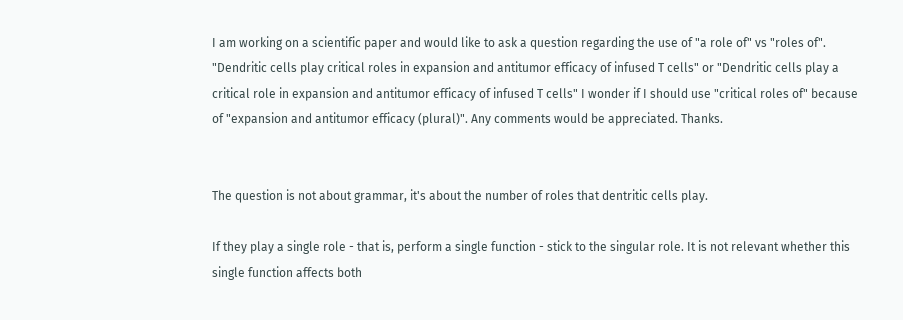I am working on a scientific paper and would like to ask a question regarding the use of "a role of" vs "roles of". "Dendritic cells play critical roles in expansion and antitumor efficacy of infused T cells" or "Dendritic cells play a critical role in expansion and antitumor efficacy of infused T cells" I wonder if I should use "critical roles of" because of "expansion and antitumor efficacy (plural)". Any comments would be appreciated. Thanks.


The question is not about grammar, it's about the number of roles that dentritic cells play.

If they play a single role - that is, perform a single function - stick to the singular role. It is not relevant whether this single function affects both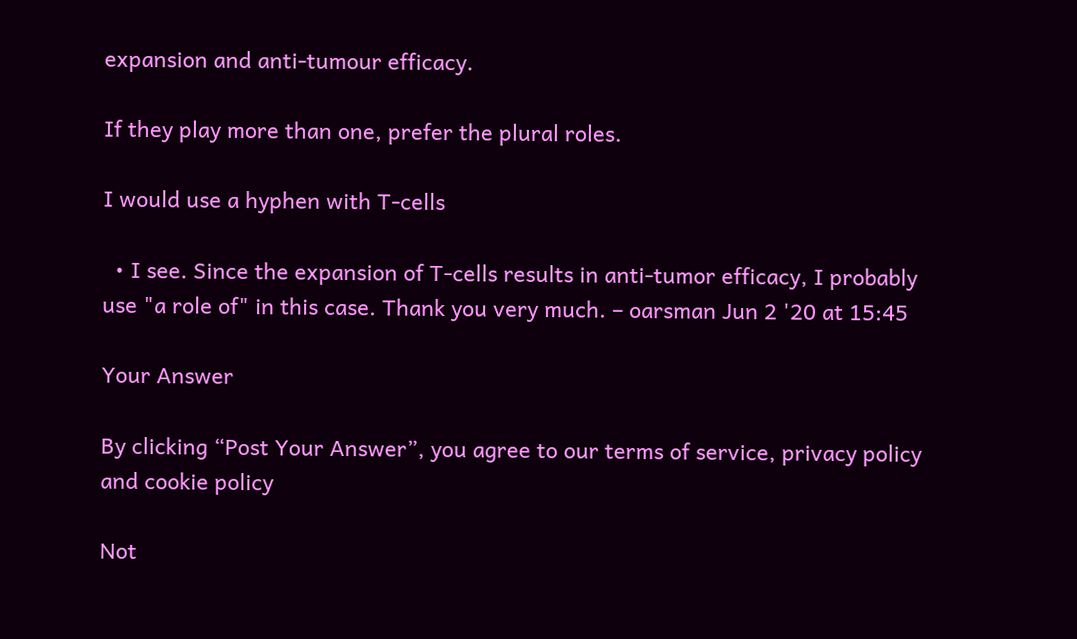expansion and anti-tumour efficacy.

If they play more than one, prefer the plural roles.

I would use a hyphen with T-cells

  • I see. Since the expansion of T-cells results in anti-tumor efficacy, I probably use "a role of" in this case. Thank you very much. – oarsman Jun 2 '20 at 15:45

Your Answer

By clicking “Post Your Answer”, you agree to our terms of service, privacy policy and cookie policy

Not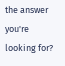the answer you're looking for?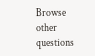Browse other questions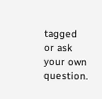tagged or ask your own question.